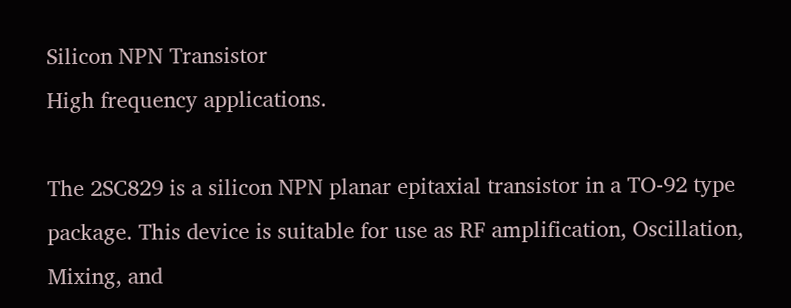Silicon NPN Transistor
High frequency applications.

The 2SC829 is a silicon NPN planar epitaxial transistor in a TO-92 type package. This device is suitable for use as RF amplification, Oscillation, Mixing, and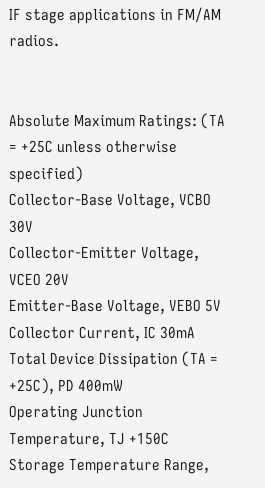IF stage applications in FM/AM radios.


Absolute Maximum Ratings: (TA = +25C unless otherwise specified)
Collector-Base Voltage, VCBO 30V
Collector-Emitter Voltage, VCEO 20V
Emitter-Base Voltage, VEBO 5V
Collector Current, IC 30mA
Total Device Dissipation (TA = +25C), PD 400mW
Operating Junction Temperature, TJ +150C
Storage Temperature Range,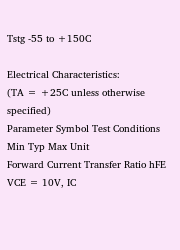Tstg -55 to +150C

Electrical Characteristics:
(TA = +25C unless otherwise specified)
Parameter Symbol Test Conditions Min Typ Max Unit
Forward Current Transfer Ratio hFE VCE = 10V, IC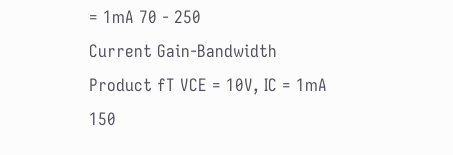= 1mA 70 - 250
Current Gain-Bandwidth Product fT VCE = 10V, IC = 1mA 150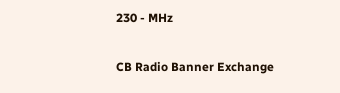230 - MHz

CB Radio Banner Exchange